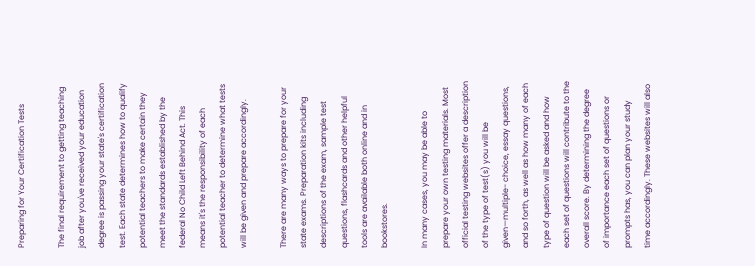Preparing for Your Certification Tests

The final requirement to getting teaching job after you've received your education degree is passing your state's certification test. Each state determines how to qualify potential teachers to make certain they meet the standards established by the federal No Child Left Behind Act. This means it's the responsibility of each potential teacher to determine what tests will be given and prepare accordingly.

There are many ways to prepare for your state exams. Preparation kits including descriptions of the exam, sample test questions, flashcards and other helpful tools are available both online and in bookstores.

In many cases, you may be able to prepare your own testing materials. Most official testing websites offer a description of the type of test(s) you will be given—multiple- choice, essay questions, and so forth, as well as how many of each type of question will be asked and how each set of questions will contribute to the overall score. By determining the degree of importance each set of questions or prompts has, you can plan your study time accordingly. These websites will also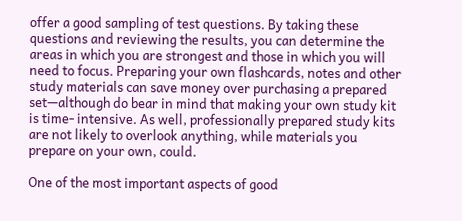offer a good sampling of test questions. By taking these questions and reviewing the results, you can determine the areas in which you are strongest and those in which you will need to focus. Preparing your own flashcards, notes and other study materials can save money over purchasing a prepared set—although do bear in mind that making your own study kit is time- intensive. As well, professionally prepared study kits are not likely to overlook anything, while materials you prepare on your own, could.

One of the most important aspects of good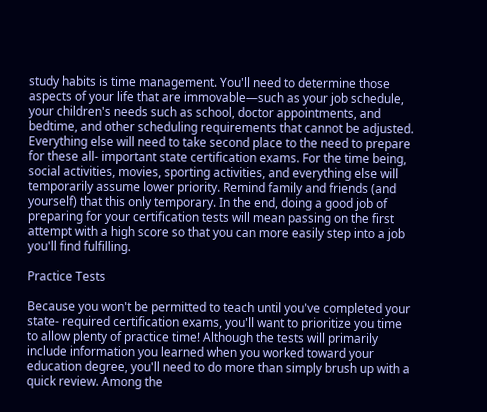study habits is time management. You'll need to determine those aspects of your life that are immovable—such as your job schedule, your children's needs such as school, doctor appointments, and bedtime, and other scheduling requirements that cannot be adjusted. Everything else will need to take second place to the need to prepare for these all- important state certification exams. For the time being, social activities, movies, sporting activities, and everything else will temporarily assume lower priority. Remind family and friends (and yourself) that this only temporary. In the end, doing a good job of preparing for your certification tests will mean passing on the first attempt with a high score so that you can more easily step into a job you'll find fulfilling.

Practice Tests

Because you won't be permitted to teach until you've completed your state- required certification exams, you'll want to prioritize you time to allow plenty of practice time! Although the tests will primarily include information you learned when you worked toward your education degree, you'll need to do more than simply brush up with a quick review. Among the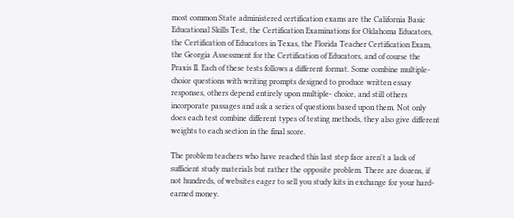most common State administered certification exams are the California Basic Educational Skills Test, the Certification Examinations for Oklahoma Educators, the Certification of Educators in Texas, the Florida Teacher Certification Exam, the Georgia Assessment for the Certification of Educators, and of course the Praxis II. Each of these tests follows a different format. Some combine multiple- choice questions with writing prompts designed to produce written essay responses, others depend entirely upon multiple- choice, and still others incorporate passages and ask a series of questions based upon them. Not only does each test combine different types of testing methods, they also give different weights to each section in the final score.

The problem teachers who have reached this last step face aren't a lack of sufficient study materials but rather the opposite problem. There are dozens, if not hundreds, of websites eager to sell you study kits in exchange for your hard- earned money.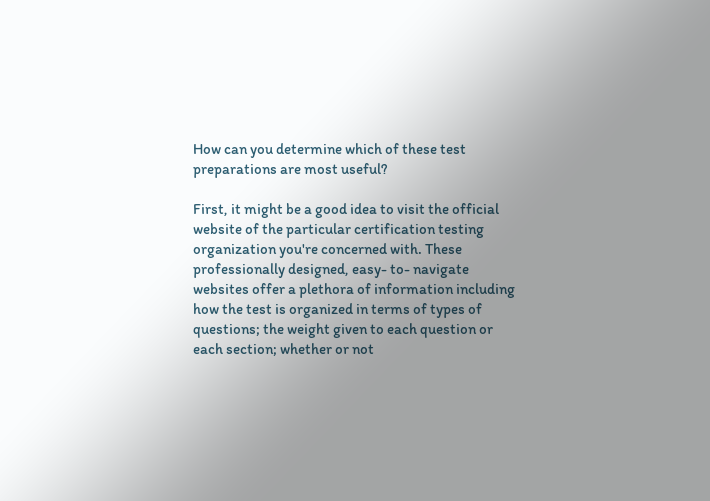How can you determine which of these test preparations are most useful?

First, it might be a good idea to visit the official website of the particular certification testing organization you're concerned with. These professionally designed, easy- to- navigate websites offer a plethora of information including how the test is organized in terms of types of questions; the weight given to each question or each section; whether or not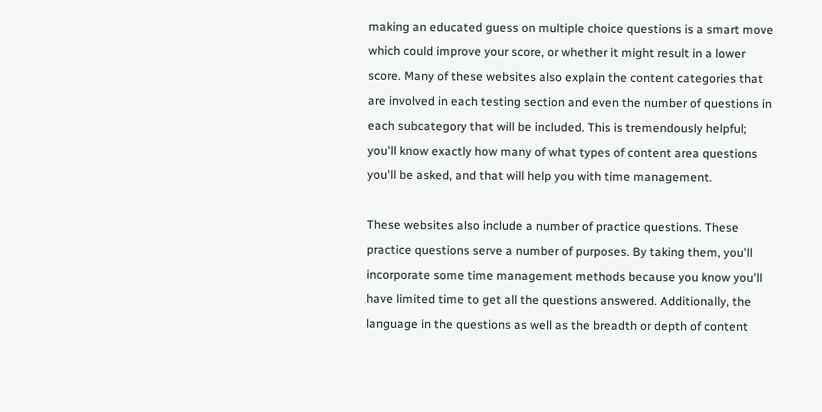making an educated guess on multiple choice questions is a smart move which could improve your score, or whether it might result in a lower score. Many of these websites also explain the content categories that are involved in each testing section and even the number of questions in each subcategory that will be included. This is tremendously helpful; you'll know exactly how many of what types of content area questions you'll be asked, and that will help you with time management.

These websites also include a number of practice questions. These practice questions serve a number of purposes. By taking them, you'll incorporate some time management methods because you know you'll have limited time to get all the questions answered. Additionally, the language in the questions as well as the breadth or depth of content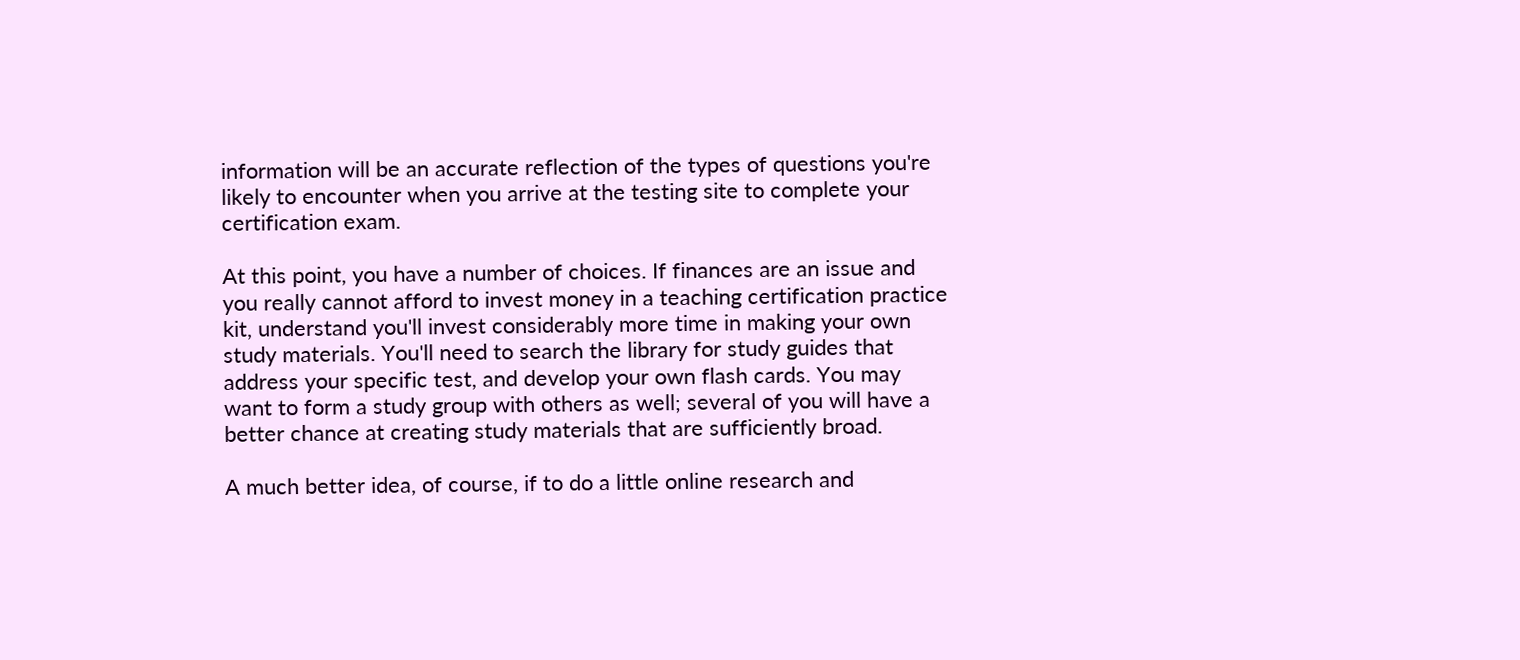information will be an accurate reflection of the types of questions you're likely to encounter when you arrive at the testing site to complete your certification exam.

At this point, you have a number of choices. If finances are an issue and you really cannot afford to invest money in a teaching certification practice kit, understand you'll invest considerably more time in making your own study materials. You'll need to search the library for study guides that address your specific test, and develop your own flash cards. You may want to form a study group with others as well; several of you will have a better chance at creating study materials that are sufficiently broad.

A much better idea, of course, if to do a little online research and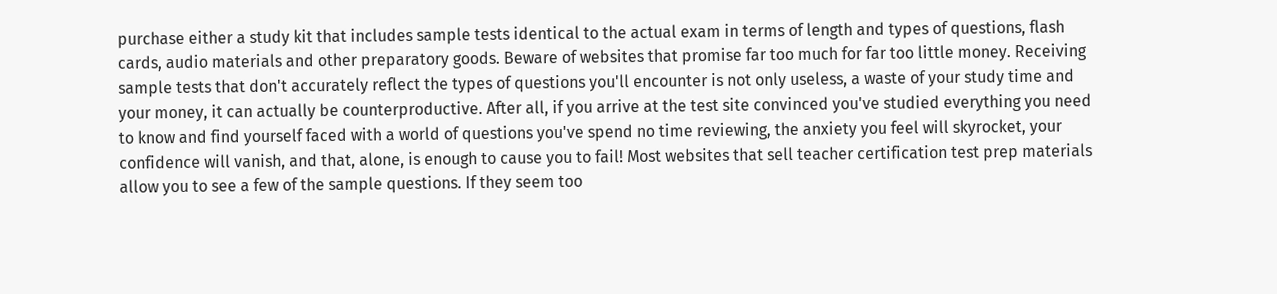purchase either a study kit that includes sample tests identical to the actual exam in terms of length and types of questions, flash cards, audio materials and other preparatory goods. Beware of websites that promise far too much for far too little money. Receiving sample tests that don't accurately reflect the types of questions you'll encounter is not only useless, a waste of your study time and your money, it can actually be counterproductive. After all, if you arrive at the test site convinced you've studied everything you need to know and find yourself faced with a world of questions you've spend no time reviewing, the anxiety you feel will skyrocket, your confidence will vanish, and that, alone, is enough to cause you to fail! Most websites that sell teacher certification test prep materials allow you to see a few of the sample questions. If they seem too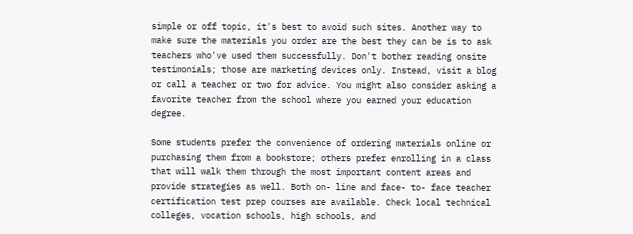simple or off topic, it's best to avoid such sites. Another way to make sure the materials you order are the best they can be is to ask teachers who've used them successfully. Don't bother reading onsite testimonials; those are marketing devices only. Instead, visit a blog or call a teacher or two for advice. You might also consider asking a favorite teacher from the school where you earned your education degree.

Some students prefer the convenience of ordering materials online or purchasing them from a bookstore; others prefer enrolling in a class that will walk them through the most important content areas and provide strategies as well. Both on- line and face- to- face teacher certification test prep courses are available. Check local technical colleges, vocation schools, high schools, and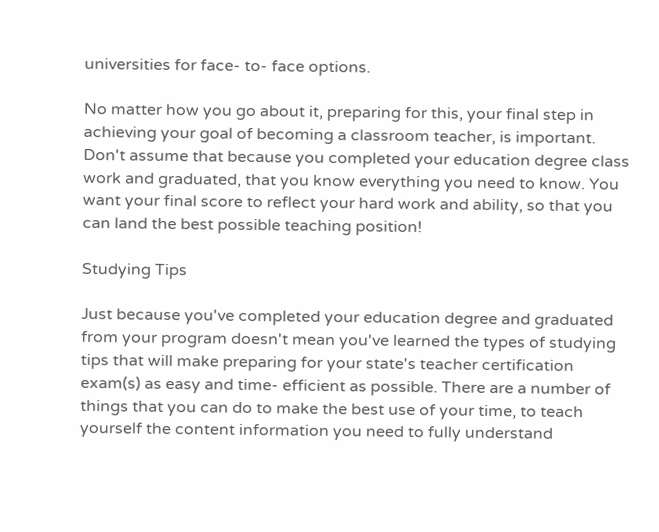universities for face- to- face options.

No matter how you go about it, preparing for this, your final step in achieving your goal of becoming a classroom teacher, is important. Don't assume that because you completed your education degree class work and graduated, that you know everything you need to know. You want your final score to reflect your hard work and ability, so that you can land the best possible teaching position!

Studying Tips

Just because you've completed your education degree and graduated from your program doesn't mean you've learned the types of studying tips that will make preparing for your state's teacher certification exam(s) as easy and time- efficient as possible. There are a number of things that you can do to make the best use of your time, to teach yourself the content information you need to fully understand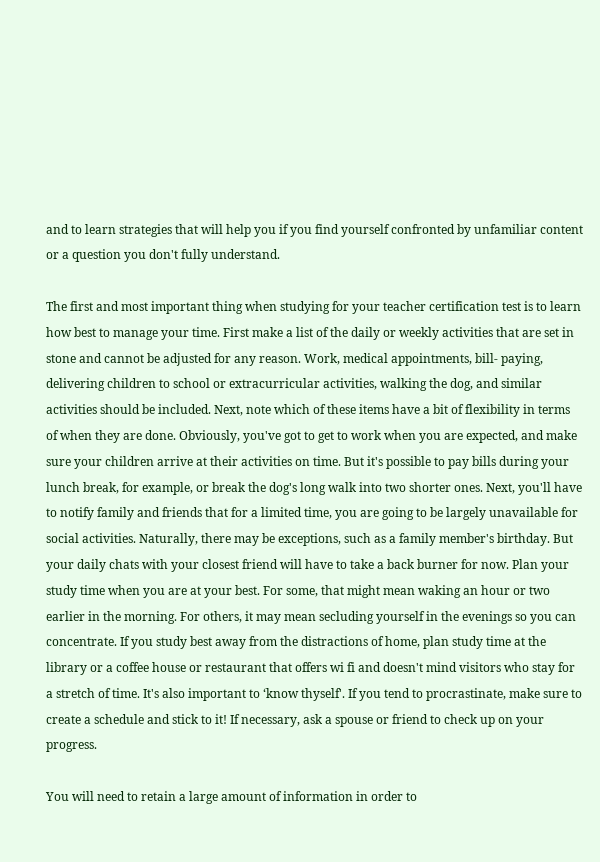and to learn strategies that will help you if you find yourself confronted by unfamiliar content or a question you don't fully understand.

The first and most important thing when studying for your teacher certification test is to learn how best to manage your time. First make a list of the daily or weekly activities that are set in stone and cannot be adjusted for any reason. Work, medical appointments, bill- paying, delivering children to school or extracurricular activities, walking the dog, and similar activities should be included. Next, note which of these items have a bit of flexibility in terms of when they are done. Obviously, you've got to get to work when you are expected, and make sure your children arrive at their activities on time. But it's possible to pay bills during your lunch break, for example, or break the dog's long walk into two shorter ones. Next, you'll have to notify family and friends that for a limited time, you are going to be largely unavailable for social activities. Naturally, there may be exceptions, such as a family member's birthday. But your daily chats with your closest friend will have to take a back burner for now. Plan your study time when you are at your best. For some, that might mean waking an hour or two earlier in the morning. For others, it may mean secluding yourself in the evenings so you can concentrate. If you study best away from the distractions of home, plan study time at the library or a coffee house or restaurant that offers wi fi and doesn't mind visitors who stay for a stretch of time. It's also important to ‘know thyself'. If you tend to procrastinate, make sure to create a schedule and stick to it! If necessary, ask a spouse or friend to check up on your progress.

You will need to retain a large amount of information in order to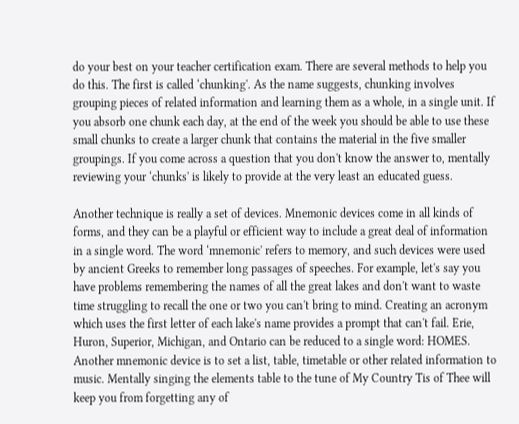do your best on your teacher certification exam. There are several methods to help you do this. The first is called ‘chunking'. As the name suggests, chunking involves grouping pieces of related information and learning them as a whole, in a single unit. If you absorb one chunk each day, at the end of the week you should be able to use these small chunks to create a larger chunk that contains the material in the five smaller groupings. If you come across a question that you don't know the answer to, mentally reviewing your ‘chunks' is likely to provide at the very least an educated guess.

Another technique is really a set of devices. Mnemonic devices come in all kinds of forms, and they can be a playful or efficient way to include a great deal of information in a single word. The word ‘mnemonic' refers to memory, and such devices were used by ancient Greeks to remember long passages of speeches. For example, let's say you have problems remembering the names of all the great lakes and don't want to waste time struggling to recall the one or two you can't bring to mind. Creating an acronym which uses the first letter of each lake's name provides a prompt that can't fail. Erie, Huron, Superior, Michigan, and Ontario can be reduced to a single word: HOMES. Another mnemonic device is to set a list, table, timetable or other related information to music. Mentally singing the elements table to the tune of My Country Tis of Thee will keep you from forgetting any of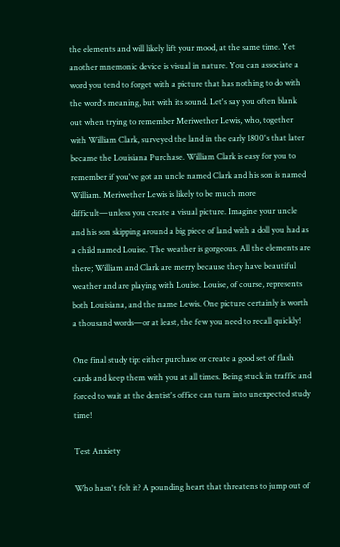the elements and will likely lift your mood, at the same time. Yet another mnemonic device is visual in nature. You can associate a word you tend to forget with a picture that has nothing to do with the word's meaning, but with its sound. Let's say you often blank out when trying to remember Meriwether Lewis, who, together with William Clark, surveyed the land in the early 1800's that later became the Louisiana Purchase. William Clark is easy for you to remember if you've got an uncle named Clark and his son is named William. Meriwether Lewis is likely to be much more difficult—unless you create a visual picture. Imagine your uncle and his son skipping around a big piece of land with a doll you had as a child named Louise. The weather is gorgeous. All the elements are there; William and Clark are merry because they have beautiful weather and are playing with Louise. Louise, of course, represents both Louisiana, and the name Lewis. One picture certainly is worth a thousand words—or at least, the few you need to recall quickly!

One final study tip: either purchase or create a good set of flash cards and keep them with you at all times. Being stuck in traffic and forced to wait at the dentist's office can turn into unexpected study time!

Test Anxiety

Who hasn't felt it? A pounding heart that threatens to jump out of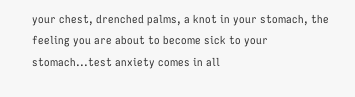your chest, drenched palms, a knot in your stomach, the feeling you are about to become sick to your stomach...test anxiety comes in all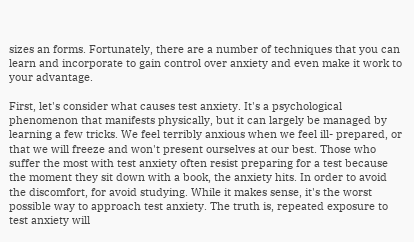sizes an forms. Fortunately, there are a number of techniques that you can learn and incorporate to gain control over anxiety and even make it work to your advantage.

First, let's consider what causes test anxiety. It's a psychological phenomenon that manifests physically, but it can largely be managed by learning a few tricks. We feel terribly anxious when we feel ill- prepared, or that we will freeze and won't present ourselves at our best. Those who suffer the most with test anxiety often resist preparing for a test because the moment they sit down with a book, the anxiety hits. In order to avoid the discomfort, for avoid studying. While it makes sense, it's the worst possible way to approach test anxiety. The truth is, repeated exposure to test anxiety will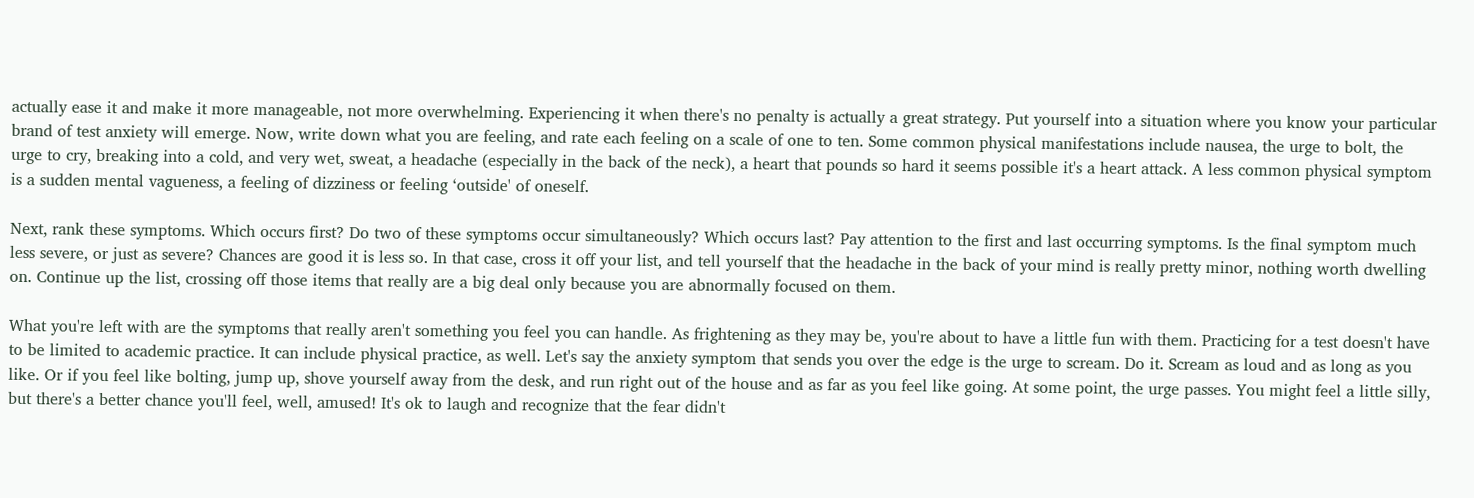actually ease it and make it more manageable, not more overwhelming. Experiencing it when there's no penalty is actually a great strategy. Put yourself into a situation where you know your particular brand of test anxiety will emerge. Now, write down what you are feeling, and rate each feeling on a scale of one to ten. Some common physical manifestations include nausea, the urge to bolt, the urge to cry, breaking into a cold, and very wet, sweat, a headache (especially in the back of the neck), a heart that pounds so hard it seems possible it's a heart attack. A less common physical symptom is a sudden mental vagueness, a feeling of dizziness or feeling ‘outside' of oneself.

Next, rank these symptoms. Which occurs first? Do two of these symptoms occur simultaneously? Which occurs last? Pay attention to the first and last occurring symptoms. Is the final symptom much less severe, or just as severe? Chances are good it is less so. In that case, cross it off your list, and tell yourself that the headache in the back of your mind is really pretty minor, nothing worth dwelling on. Continue up the list, crossing off those items that really are a big deal only because you are abnormally focused on them.

What you're left with are the symptoms that really aren't something you feel you can handle. As frightening as they may be, you're about to have a little fun with them. Practicing for a test doesn't have to be limited to academic practice. It can include physical practice, as well. Let's say the anxiety symptom that sends you over the edge is the urge to scream. Do it. Scream as loud and as long as you like. Or if you feel like bolting, jump up, shove yourself away from the desk, and run right out of the house and as far as you feel like going. At some point, the urge passes. You might feel a little silly, but there's a better chance you'll feel, well, amused! It's ok to laugh and recognize that the fear didn't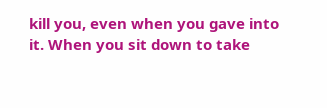kill you, even when you gave into it. When you sit down to take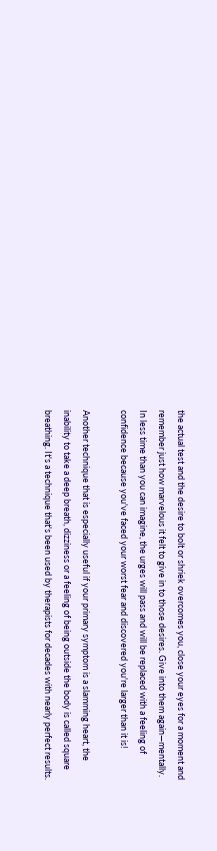the actual test and the desire to bolt or shriek overcomes you, close your eyes for a moment and remember just how marvelous it felt to give in to those desires. Give into them again—mentally. In less time than you can imagine, the urges will pass and will be replaced with a feeling of confidence because you've faced your worst fear and discovered you're larger than it is!

Another technique that is especially useful if your primary symptom is a slamming heart, the inability to take a deep breath, dizziness or a feeling of being outside the body is called square breathing. It's a technique that's been used by therapists for decades with nearly perfect results.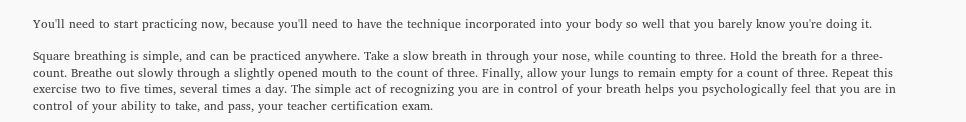You'll need to start practicing now, because you'll need to have the technique incorporated into your body so well that you barely know you're doing it.

Square breathing is simple, and can be practiced anywhere. Take a slow breath in through your nose, while counting to three. Hold the breath for a three- count. Breathe out slowly through a slightly opened mouth to the count of three. Finally, allow your lungs to remain empty for a count of three. Repeat this exercise two to five times, several times a day. The simple act of recognizing you are in control of your breath helps you psychologically feel that you are in control of your ability to take, and pass, your teacher certification exam.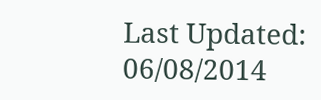Last Updated: 06/08/2014